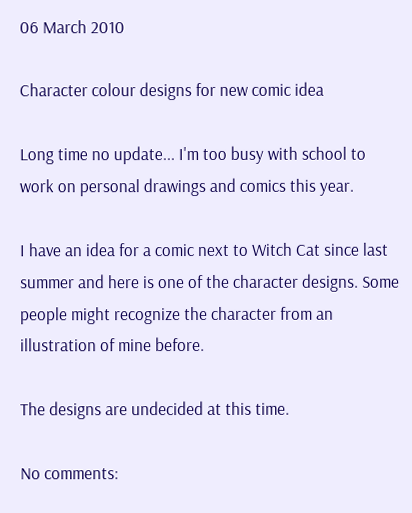06 March 2010

Character colour designs for new comic idea

Long time no update... I'm too busy with school to work on personal drawings and comics this year.

I have an idea for a comic next to Witch Cat since last summer and here is one of the character designs. Some people might recognize the character from an illustration of mine before.

The designs are undecided at this time.

No comments: